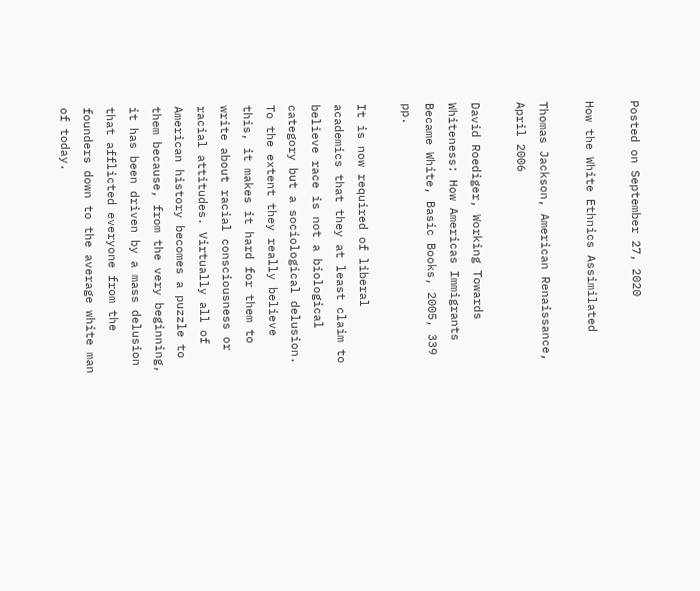Posted on September 27, 2020

How the White Ethnics Assimilated

Thomas Jackson, American Renaissance, April 2006

David Roediger, Working Towards Whiteness: How Americas Immigrants Became White, Basic Books, 2005, 339 pp.

It is now required of liberal academics that they at least claim to believe race is not a biological category but a sociological delusion. To the extent they really believe this, it makes it hard for them to write about racial consciousness or racial attitudes. Virtually all of American history becomes a puzzle to them because, from the very beginning, it has been driven by a mass delusion that afflicted everyone from the founders down to the average white man of today.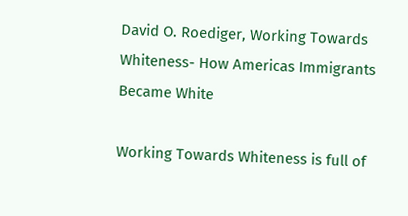David O. Roediger, Working Towards Whiteness- How Americas Immigrants Became White

Working Towards Whiteness is full of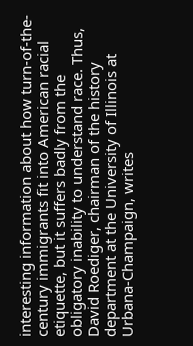interesting information about how turn-of-the-century immigrants fit into American racial etiquette, but it suffers badly from the obligatory inability to understand race. Thus, David Roediger, chairman of the history department at the University of Illinois at Urbana-Champaign, writes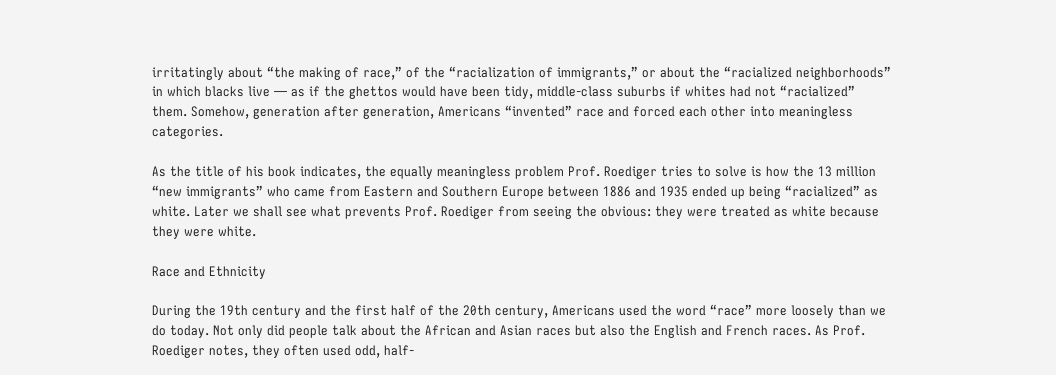irritatingly about “the making of race,” of the “racialization of immigrants,” or about the “racialized neighborhoods” in which blacks live — as if the ghettos would have been tidy, middle-class suburbs if whites had not “racialized” them. Somehow, generation after generation, Americans “invented” race and forced each other into meaningless categories.

As the title of his book indicates, the equally meaningless problem Prof. Roediger tries to solve is how the 13 million “new immigrants” who came from Eastern and Southern Europe between 1886 and 1935 ended up being “racialized” as white. Later we shall see what prevents Prof. Roediger from seeing the obvious: they were treated as white because they were white.

Race and Ethnicity

During the 19th century and the first half of the 20th century, Americans used the word “race” more loosely than we do today. Not only did people talk about the African and Asian races but also the English and French races. As Prof. Roediger notes, they often used odd, half-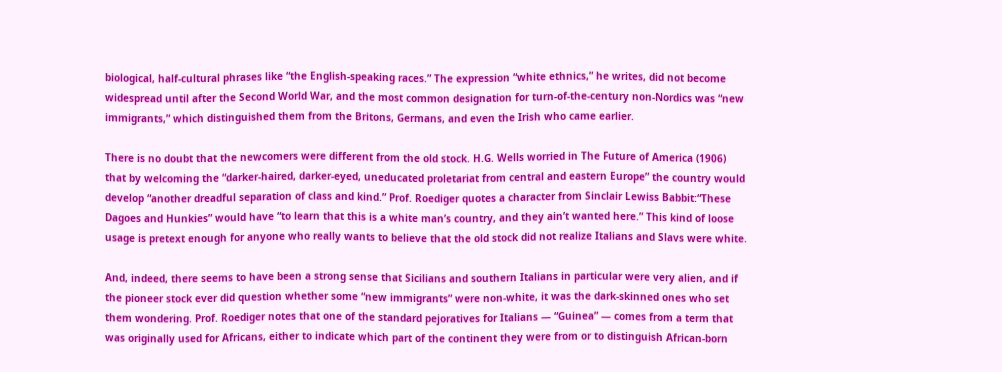biological, half-cultural phrases like “the English-speaking races.” The expression “white ethnics,” he writes, did not become widespread until after the Second World War, and the most common designation for turn-of-the-century non-Nordics was “new immigrants,” which distinguished them from the Britons, Germans, and even the Irish who came earlier.

There is no doubt that the newcomers were different from the old stock. H.G. Wells worried in The Future of America (1906) that by welcoming the “darker-haired, darker-eyed, uneducated proletariat from central and eastern Europe” the country would develop “another dreadful separation of class and kind.” Prof. Roediger quotes a character from Sinclair Lewiss Babbit:“These Dagoes and Hunkies” would have “to learn that this is a white man’s country, and they ain’t wanted here.” This kind of loose usage is pretext enough for anyone who really wants to believe that the old stock did not realize Italians and Slavs were white.

And, indeed, there seems to have been a strong sense that Sicilians and southern Italians in particular were very alien, and if the pioneer stock ever did question whether some “new immigrants” were non-white, it was the dark-skinned ones who set them wondering. Prof. Roediger notes that one of the standard pejoratives for Italians — “Guinea” — comes from a term that was originally used for Africans, either to indicate which part of the continent they were from or to distinguish African-born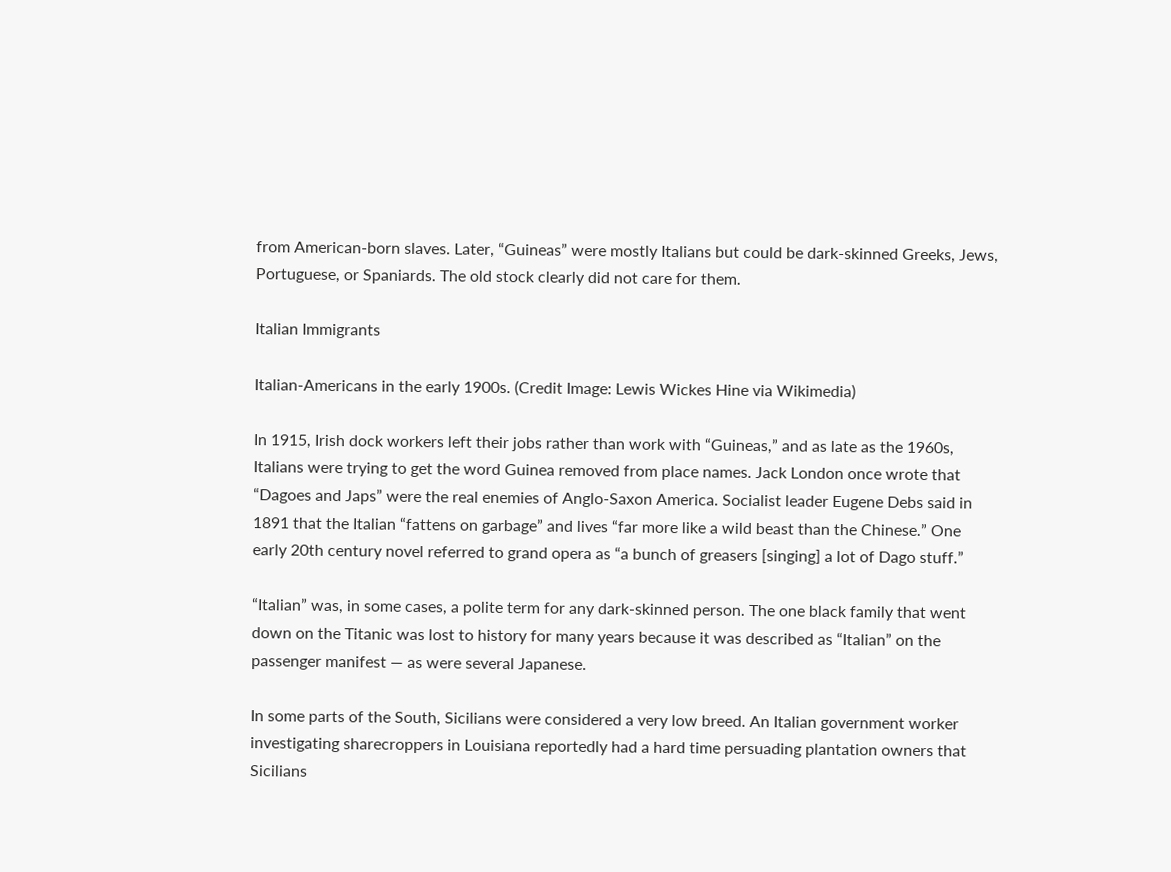from American-born slaves. Later, “Guineas” were mostly Italians but could be dark-skinned Greeks, Jews, Portuguese, or Spaniards. The old stock clearly did not care for them.

Italian Immigrants

Italian-Americans in the early 1900s. (Credit Image: Lewis Wickes Hine via Wikimedia)

In 1915, Irish dock workers left their jobs rather than work with “Guineas,” and as late as the 1960s, Italians were trying to get the word Guinea removed from place names. Jack London once wrote that “Dagoes and Japs” were the real enemies of Anglo-Saxon America. Socialist leader Eugene Debs said in 1891 that the Italian “fattens on garbage” and lives “far more like a wild beast than the Chinese.” One early 20th century novel referred to grand opera as “a bunch of greasers [singing] a lot of Dago stuff.”

“Italian” was, in some cases, a polite term for any dark-skinned person. The one black family that went down on the Titanic was lost to history for many years because it was described as “Italian” on the passenger manifest — as were several Japanese.

In some parts of the South, Sicilians were considered a very low breed. An Italian government worker investigating sharecroppers in Louisiana reportedly had a hard time persuading plantation owners that Sicilians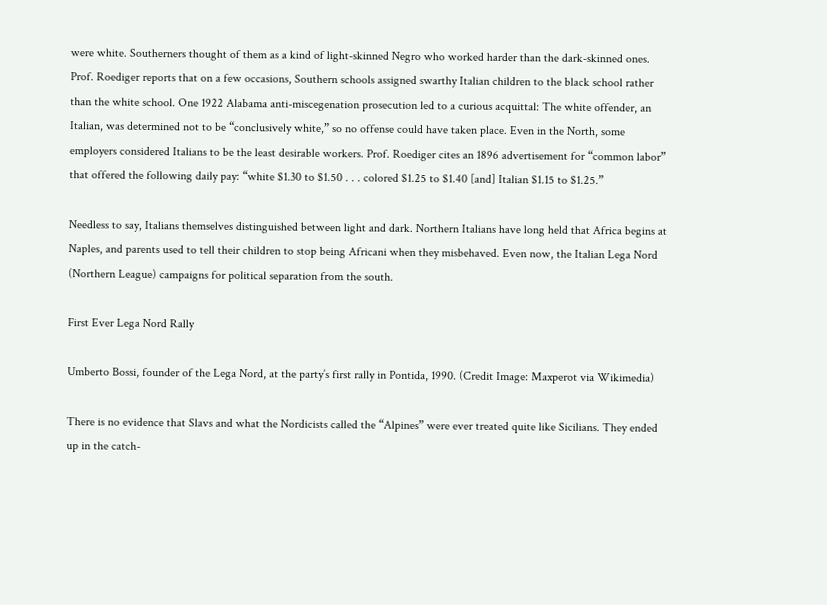were white. Southerners thought of them as a kind of light-skinned Negro who worked harder than the dark-skinned ones. Prof. Roediger reports that on a few occasions, Southern schools assigned swarthy Italian children to the black school rather than the white school. One 1922 Alabama anti-miscegenation prosecution led to a curious acquittal: The white offender, an Italian, was determined not to be “conclusively white,” so no offense could have taken place. Even in the North, some employers considered Italians to be the least desirable workers. Prof. Roediger cites an 1896 advertisement for “common labor” that offered the following daily pay: “white $1.30 to $1.50 . . . colored $1.25 to $1.40 [and] Italian $1.15 to $1.25.”

Needless to say, Italians themselves distinguished between light and dark. Northern Italians have long held that Africa begins at Naples, and parents used to tell their children to stop being Africani when they misbehaved. Even now, the Italian Lega Nord (Northern League) campaigns for political separation from the south.

First Ever Lega Nord Rally

Umberto Bossi, founder of the Lega Nord, at the party’s first rally in Pontida, 1990. (Credit Image: Maxperot via Wikimedia)

There is no evidence that Slavs and what the Nordicists called the “Alpines” were ever treated quite like Sicilians. They ended up in the catch-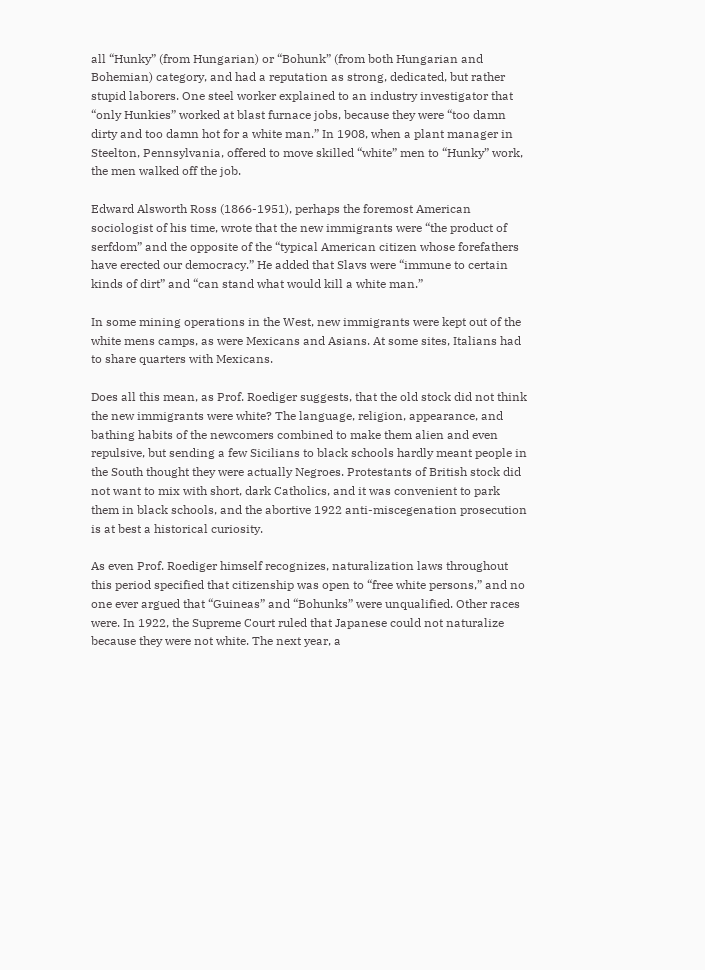all “Hunky” (from Hungarian) or “Bohunk” (from both Hungarian and Bohemian) category, and had a reputation as strong, dedicated, but rather stupid laborers. One steel worker explained to an industry investigator that “only Hunkies” worked at blast furnace jobs, because they were “too damn dirty and too damn hot for a white man.” In 1908, when a plant manager in Steelton, Pennsylvania, offered to move skilled “white” men to “Hunky” work, the men walked off the job.

Edward Alsworth Ross (1866-1951), perhaps the foremost American sociologist of his time, wrote that the new immigrants were “the product of serfdom” and the opposite of the “typical American citizen whose forefathers have erected our democracy.” He added that Slavs were “immune to certain kinds of dirt” and “can stand what would kill a white man.”

In some mining operations in the West, new immigrants were kept out of the white mens camps, as were Mexicans and Asians. At some sites, Italians had to share quarters with Mexicans.

Does all this mean, as Prof. Roediger suggests, that the old stock did not think the new immigrants were white? The language, religion, appearance, and bathing habits of the newcomers combined to make them alien and even repulsive, but sending a few Sicilians to black schools hardly meant people in the South thought they were actually Negroes. Protestants of British stock did not want to mix with short, dark Catholics, and it was convenient to park them in black schools, and the abortive 1922 anti-miscegenation prosecution is at best a historical curiosity.

As even Prof. Roediger himself recognizes, naturalization laws throughout this period specified that citizenship was open to “free white persons,” and no one ever argued that “Guineas” and “Bohunks” were unqualified. Other races were. In 1922, the Supreme Court ruled that Japanese could not naturalize because they were not white. The next year, a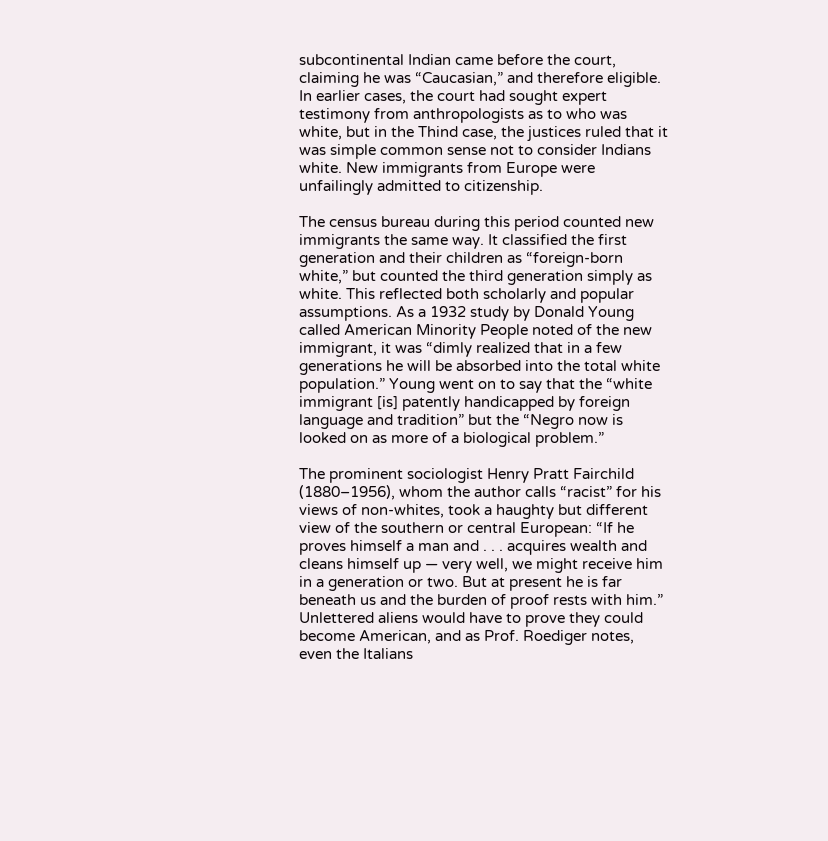subcontinental Indian came before the court, claiming he was “Caucasian,” and therefore eligible. In earlier cases, the court had sought expert testimony from anthropologists as to who was white, but in the Thind case, the justices ruled that it was simple common sense not to consider Indians white. New immigrants from Europe were unfailingly admitted to citizenship.

The census bureau during this period counted new immigrants the same way. It classified the first generation and their children as “foreign-born white,” but counted the third generation simply as white. This reflected both scholarly and popular assumptions. As a 1932 study by Donald Young called American Minority People noted of the new immigrant, it was “dimly realized that in a few generations he will be absorbed into the total white population.” Young went on to say that the “white immigrant [is] patently handicapped by foreign language and tradition” but the “Negro now is looked on as more of a biological problem.”

The prominent sociologist Henry Pratt Fairchild (1880–1956), whom the author calls “racist” for his views of non-whites, took a haughty but different view of the southern or central European: “If he proves himself a man and . . . acquires wealth and cleans himself up — very well, we might receive him in a generation or two. But at present he is far beneath us and the burden of proof rests with him.” Unlettered aliens would have to prove they could become American, and as Prof. Roediger notes, even the Italians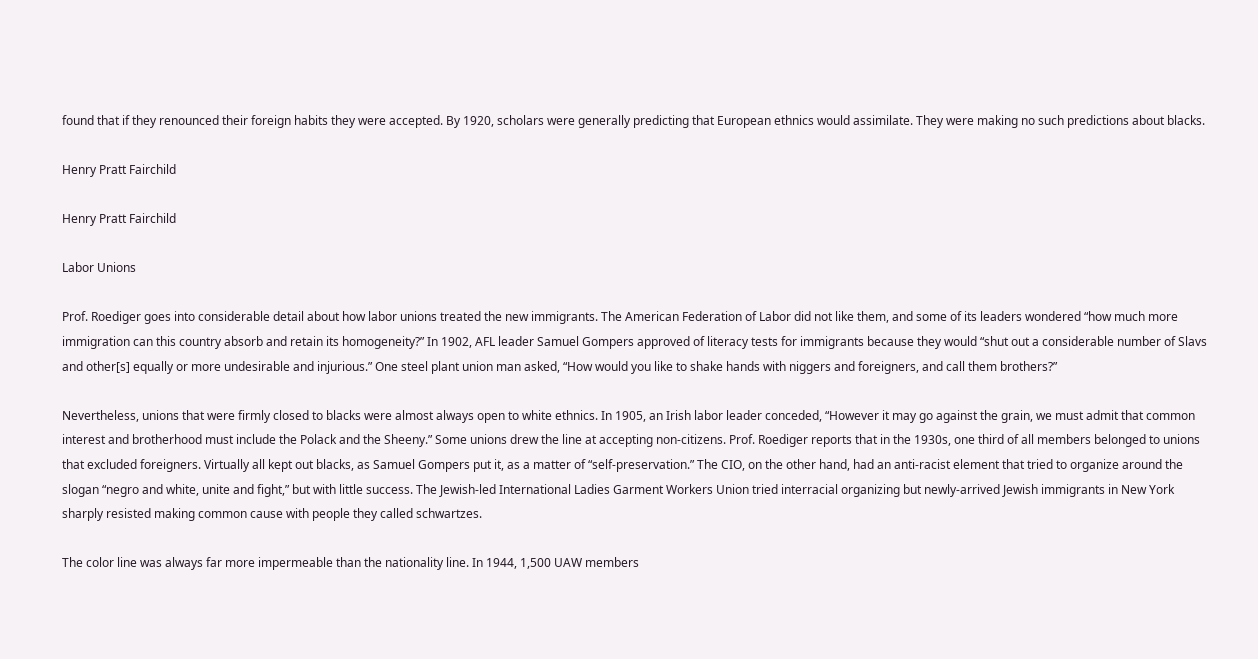found that if they renounced their foreign habits they were accepted. By 1920, scholars were generally predicting that European ethnics would assimilate. They were making no such predictions about blacks.

Henry Pratt Fairchild

Henry Pratt Fairchild

Labor Unions

Prof. Roediger goes into considerable detail about how labor unions treated the new immigrants. The American Federation of Labor did not like them, and some of its leaders wondered “how much more immigration can this country absorb and retain its homogeneity?” In 1902, AFL leader Samuel Gompers approved of literacy tests for immigrants because they would “shut out a considerable number of Slavs and other[s] equally or more undesirable and injurious.” One steel plant union man asked, “How would you like to shake hands with niggers and foreigners, and call them brothers?”

Nevertheless, unions that were firmly closed to blacks were almost always open to white ethnics. In 1905, an Irish labor leader conceded, “However it may go against the grain, we must admit that common interest and brotherhood must include the Polack and the Sheeny.” Some unions drew the line at accepting non-citizens. Prof. Roediger reports that in the 1930s, one third of all members belonged to unions that excluded foreigners. Virtually all kept out blacks, as Samuel Gompers put it, as a matter of “self-preservation.” The CIO, on the other hand, had an anti-racist element that tried to organize around the slogan “negro and white, unite and fight,” but with little success. The Jewish-led International Ladies Garment Workers Union tried interracial organizing but newly-arrived Jewish immigrants in New York sharply resisted making common cause with people they called schwartzes.

The color line was always far more impermeable than the nationality line. In 1944, 1,500 UAW members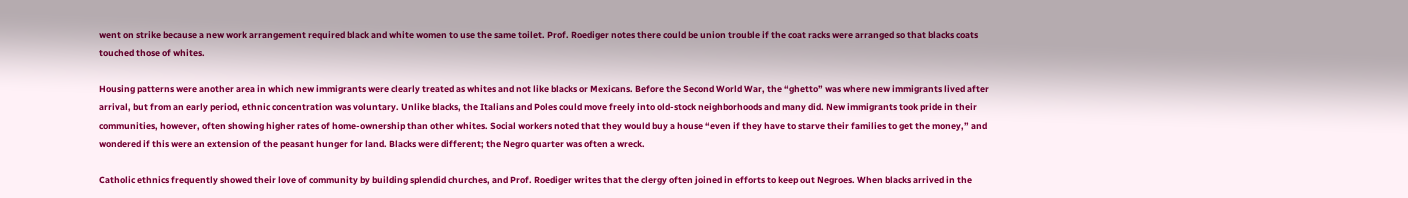went on strike because a new work arrangement required black and white women to use the same toilet. Prof. Roediger notes there could be union trouble if the coat racks were arranged so that blacks coats touched those of whites.

Housing patterns were another area in which new immigrants were clearly treated as whites and not like blacks or Mexicans. Before the Second World War, the “ghetto” was where new immigrants lived after arrival, but from an early period, ethnic concentration was voluntary. Unlike blacks, the Italians and Poles could move freely into old-stock neighborhoods and many did. New immigrants took pride in their communities, however, often showing higher rates of home-ownership than other whites. Social workers noted that they would buy a house “even if they have to starve their families to get the money,” and wondered if this were an extension of the peasant hunger for land. Blacks were different; the Negro quarter was often a wreck.

Catholic ethnics frequently showed their love of community by building splendid churches, and Prof. Roediger writes that the clergy often joined in efforts to keep out Negroes. When blacks arrived in the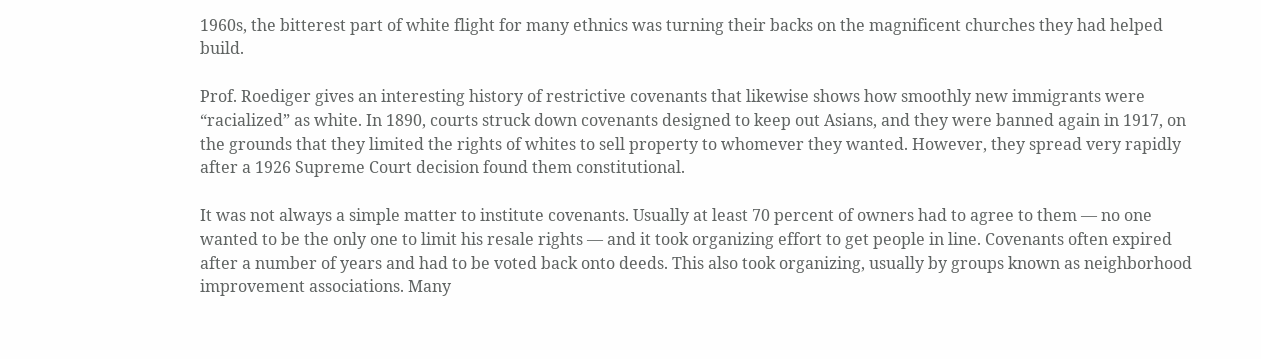1960s, the bitterest part of white flight for many ethnics was turning their backs on the magnificent churches they had helped build.

Prof. Roediger gives an interesting history of restrictive covenants that likewise shows how smoothly new immigrants were “racialized” as white. In 1890, courts struck down covenants designed to keep out Asians, and they were banned again in 1917, on the grounds that they limited the rights of whites to sell property to whomever they wanted. However, they spread very rapidly after a 1926 Supreme Court decision found them constitutional.

It was not always a simple matter to institute covenants. Usually at least 70 percent of owners had to agree to them — no one wanted to be the only one to limit his resale rights — and it took organizing effort to get people in line. Covenants often expired after a number of years and had to be voted back onto deeds. This also took organizing, usually by groups known as neighborhood improvement associations. Many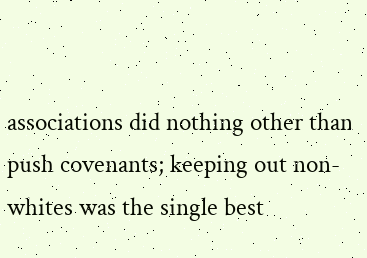associations did nothing other than push covenants; keeping out non-whites was the single best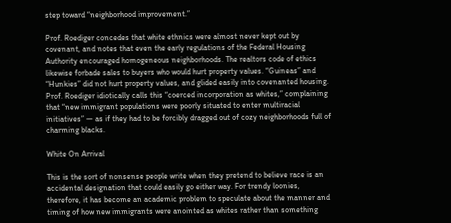step toward “neighborhood improvement.”

Prof. Roediger concedes that white ethnics were almost never kept out by covenant, and notes that even the early regulations of the Federal Housing Authority encouraged homogeneous neighborhoods. The realtors code of ethics likewise forbade sales to buyers who would hurt property values. “Guineas” and “Hunkies” did not hurt property values, and glided easily into covenanted housing. Prof. Roediger idiotically calls this “coerced incorporation as whites,” complaining that “new immigrant populations were poorly situated to enter multiracial initiatives” — as if they had to be forcibly dragged out of cozy neighborhoods full of charming blacks.

White On Arrival

This is the sort of nonsense people write when they pretend to believe race is an accidental designation that could easily go either way. For trendy loonies, therefore, it has become an academic problem to speculate about the manner and timing of how new immigrants were anointed as whites rather than something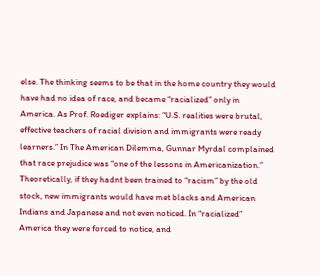else. The thinking seems to be that in the home country they would have had no idea of race, and became “racialized” only in America. As Prof. Roediger explains: “U.S. realities were brutal, effective teachers of racial division and immigrants were ready learners.” In The American Dilemma, Gunnar Myrdal complained that race prejudice was “one of the lessons in Americanization.” Theoretically, if they hadnt been trained to “racism” by the old stock, new immigrants would have met blacks and American Indians and Japanese and not even noticed. In “racialized” America they were forced to notice, and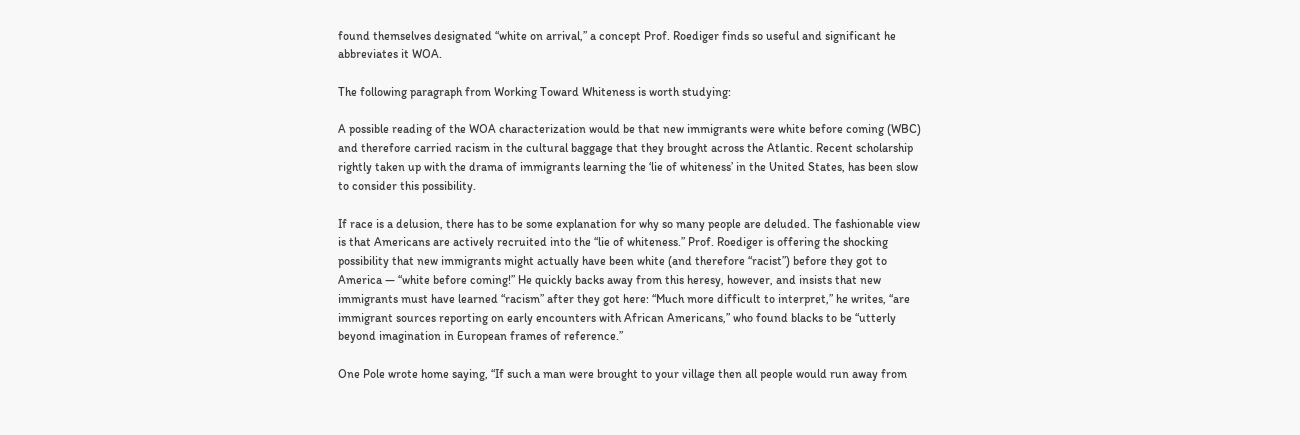found themselves designated “white on arrival,” a concept Prof. Roediger finds so useful and significant he abbreviates it WOA.

The following paragraph from Working Toward Whiteness is worth studying:

A possible reading of the WOA characterization would be that new immigrants were white before coming (WBC) and therefore carried racism in the cultural baggage that they brought across the Atlantic. Recent scholarship rightly taken up with the drama of immigrants learning the ‘lie of whiteness’ in the United States, has been slow to consider this possibility.

If race is a delusion, there has to be some explanation for why so many people are deluded. The fashionable view is that Americans are actively recruited into the “lie of whiteness.” Prof. Roediger is offering the shocking possibility that new immigrants might actually have been white (and therefore “racist”) before they got to America — “white before coming!” He quickly backs away from this heresy, however, and insists that new immigrants must have learned “racism” after they got here: “Much more difficult to interpret,” he writes, “are immigrant sources reporting on early encounters with African Americans,” who found blacks to be “utterly beyond imagination in European frames of reference.”

One Pole wrote home saying, “If such a man were brought to your village then all people would run away from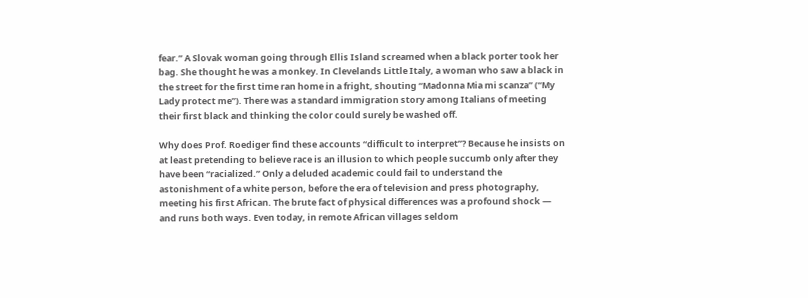fear.” A Slovak woman going through Ellis Island screamed when a black porter took her bag. She thought he was a monkey. In Clevelands Little Italy, a woman who saw a black in the street for the first time ran home in a fright, shouting “Madonna Mia mi scanza” (“My Lady protect me”). There was a standard immigration story among Italians of meeting their first black and thinking the color could surely be washed off.

Why does Prof. Roediger find these accounts “difficult to interpret”? Because he insists on at least pretending to believe race is an illusion to which people succumb only after they have been “racialized.” Only a deluded academic could fail to understand the astonishment of a white person, before the era of television and press photography, meeting his first African. The brute fact of physical differences was a profound shock — and runs both ways. Even today, in remote African villages seldom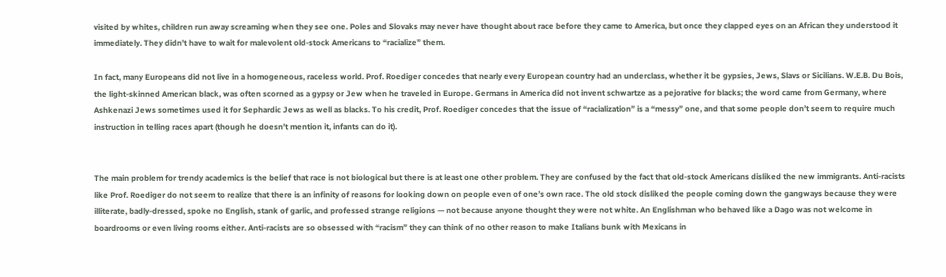visited by whites, children run away screaming when they see one. Poles and Slovaks may never have thought about race before they came to America, but once they clapped eyes on an African they understood it immediately. They didn’t have to wait for malevolent old-stock Americans to “racialize” them.

In fact, many Europeans did not live in a homogeneous, raceless world. Prof. Roediger concedes that nearly every European country had an underclass, whether it be gypsies, Jews, Slavs or Sicilians. W.E.B. Du Bois, the light-skinned American black, was often scorned as a gypsy or Jew when he traveled in Europe. Germans in America did not invent schwartze as a pejorative for blacks; the word came from Germany, where Ashkenazi Jews sometimes used it for Sephardic Jews as well as blacks. To his credit, Prof. Roediger concedes that the issue of “racialization” is a “messy” one, and that some people don’t seem to require much instruction in telling races apart (though he doesn’t mention it, infants can do it).


The main problem for trendy academics is the belief that race is not biological but there is at least one other problem. They are confused by the fact that old-stock Americans disliked the new immigrants. Anti-racists like Prof. Roediger do not seem to realize that there is an infinity of reasons for looking down on people even of one’s own race. The old stock disliked the people coming down the gangways because they were illiterate, badly-dressed, spoke no English, stank of garlic, and professed strange religions — not because anyone thought they were not white. An Englishman who behaved like a Dago was not welcome in boardrooms or even living rooms either. Anti-racists are so obsessed with “racism” they can think of no other reason to make Italians bunk with Mexicans in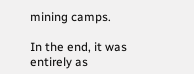mining camps.

In the end, it was entirely as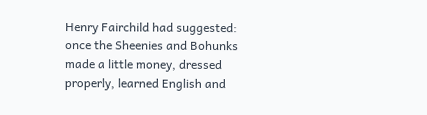Henry Fairchild had suggested: once the Sheenies and Bohunks made a little money, dressed properly, learned English and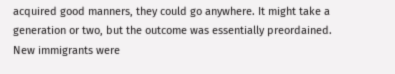acquired good manners, they could go anywhere. It might take a generation or two, but the outcome was essentially preordained. New immigrants were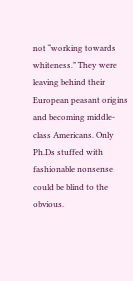not “working towards whiteness.” They were leaving behind their European peasant origins and becoming middle-class Americans. Only Ph.Ds stuffed with fashionable nonsense could be blind to the obvious.